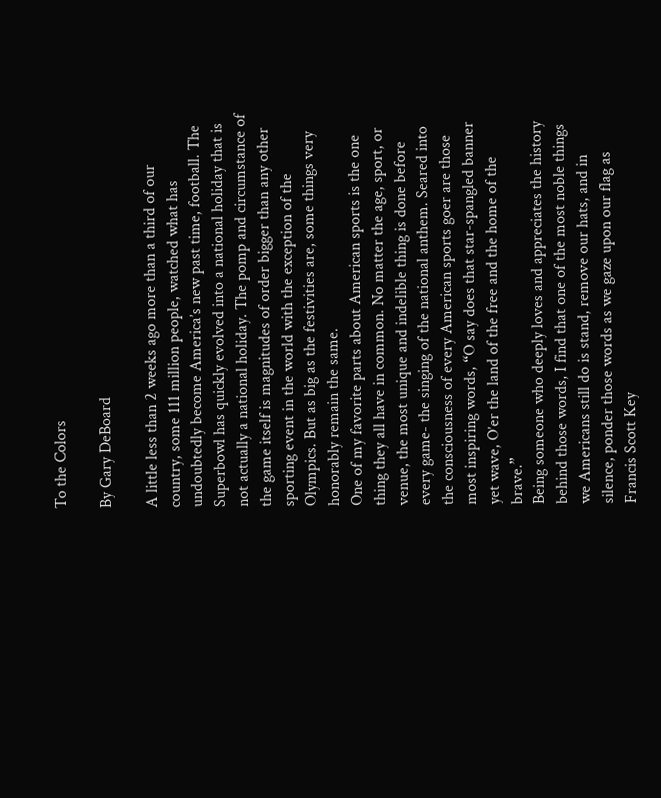To the Colors

By Gary DeBoard

A little less than 2 weeks ago more than a third of our country, some 111 million people, watched what has undoubtedly become America’s new past time, football. The Superbowl has quickly evolved into a national holiday that is not actually a national holiday. The pomp and circumstance of the game itself is magnitudes of order bigger than any other sporting event in the world with the exception of the Olympics. But as big as the festivities are, some things very honorably remain the same.
One of my favorite parts about American sports is the one thing they all have in common. No matter the age, sport, or venue, the most unique and indelible thing is done before every game- the singing of the national anthem. Seared into the consciousness of every American sports goer are those most inspiring words, “O say does that star-spangled banner yet wave, O’er the land of the free and the home of the brave.”
Being someone who deeply loves and appreciates the history behind those words, I find that one of the most noble things we Americans still do is stand, remove our hats, and in silence, ponder those words as we gaze upon our flag as Francis Scott Key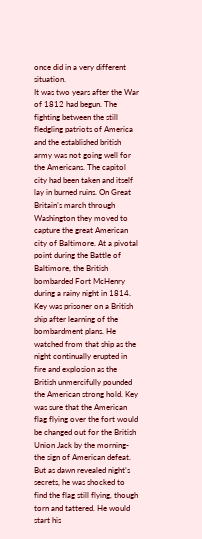once did in a very different situation.
It was two years after the War of 1812 had begun. The fighting between the still fledgling patriots of America and the established british army was not going well for the Americans. The capitol city had been taken and itself lay in burned ruins. On Great Britain’s march through Washington they moved to capture the great American city of Baltimore. At a pivotal point during the Battle of Baltimore, the British bombarded Fort McHenry during a rainy night in 1814. Key was prisoner on a British ship after learning of the bombardment plans. He watched from that ship as the night continually erupted in fire and explosion as the British unmercifully pounded the American strong hold. Key was sure that the American flag flying over the fort would be changed out for the British Union Jack by the morning- the sign of American defeat. But as dawn revealed night’s secrets, he was shocked to find the flag still flying, though torn and tattered. He would start his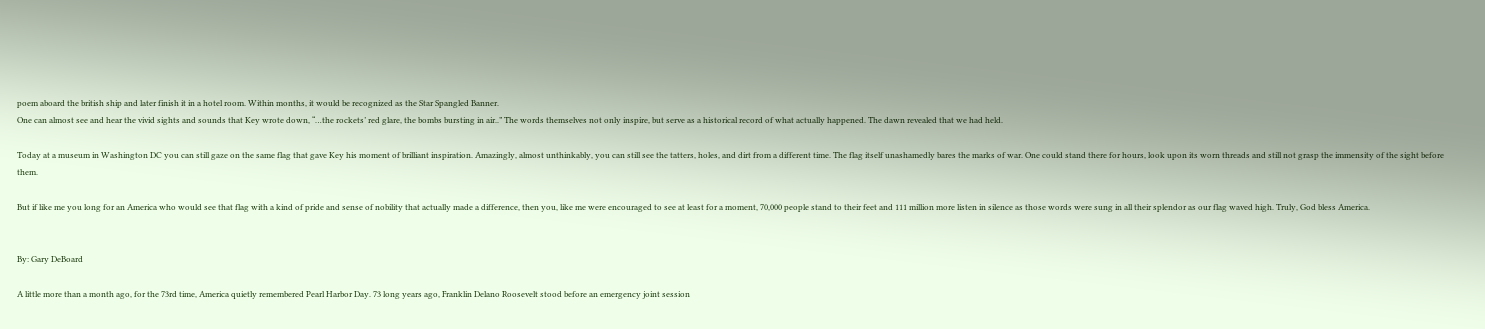poem aboard the british ship and later finish it in a hotel room. Within months, it would be recognized as the Star Spangled Banner.
One can almost see and hear the vivid sights and sounds that Key wrote down, “…the rockets’ red glare, the bombs bursting in air..” The words themselves not only inspire, but serve as a historical record of what actually happened. The dawn revealed that we had held.

Today at a museum in Washington DC you can still gaze on the same flag that gave Key his moment of brilliant inspiration. Amazingly, almost unthinkably, you can still see the tatters, holes, and dirt from a different time. The flag itself unashamedly bares the marks of war. One could stand there for hours, look upon its worn threads and still not grasp the immensity of the sight before them.

But if like me you long for an America who would see that flag with a kind of pride and sense of nobility that actually made a difference, then you, like me were encouraged to see at least for a moment, 70,000 people stand to their feet and 111 million more listen in silence as those words were sung in all their splendor as our flag waved high. Truly, God bless America.


By: Gary DeBoard

A little more than a month ago, for the 73rd time, America quietly remembered Pearl Harbor Day. 73 long years ago, Franklin Delano Roosevelt stood before an emergency joint session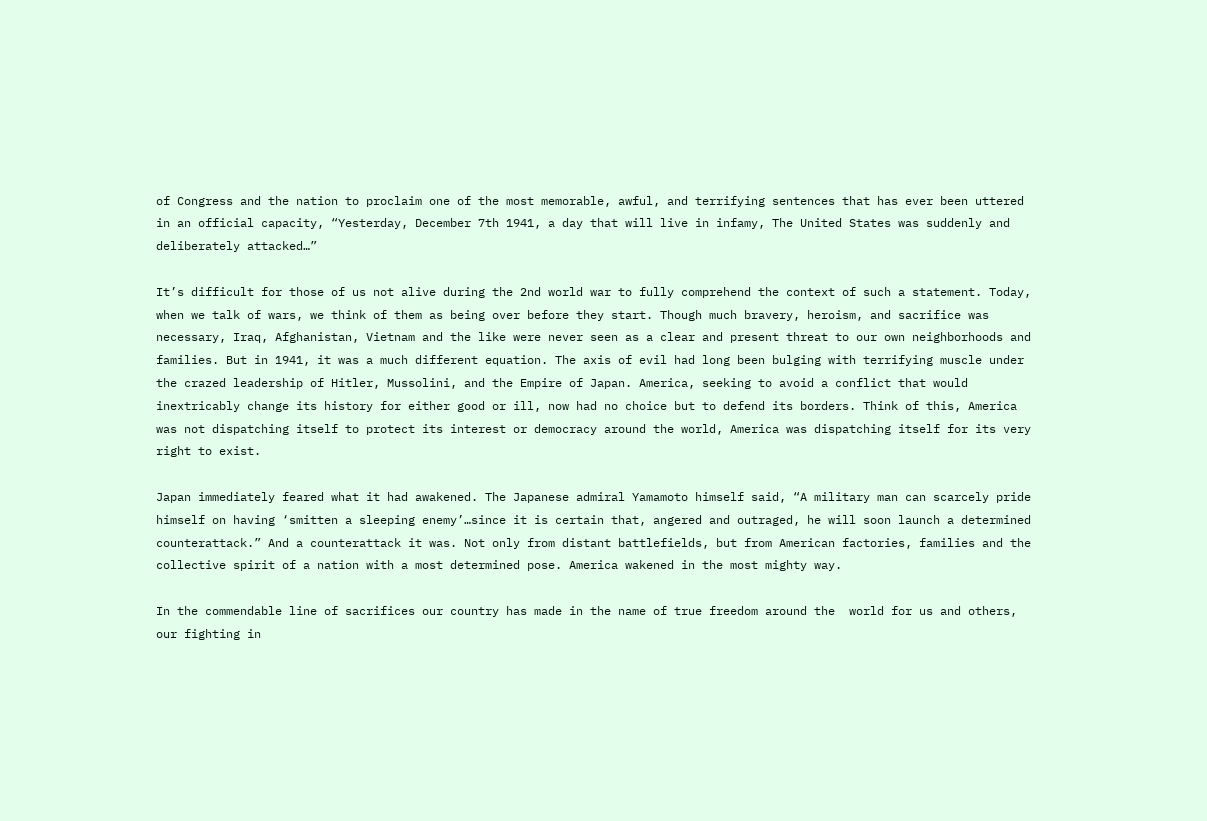of Congress and the nation to proclaim one of the most memorable, awful, and terrifying sentences that has ever been uttered in an official capacity, “Yesterday, December 7th 1941, a day that will live in infamy, The United States was suddenly and deliberately attacked…”

It’s difficult for those of us not alive during the 2nd world war to fully comprehend the context of such a statement. Today, when we talk of wars, we think of them as being over before they start. Though much bravery, heroism, and sacrifice was necessary, Iraq, Afghanistan, Vietnam and the like were never seen as a clear and present threat to our own neighborhoods and families. But in 1941, it was a much different equation. The axis of evil had long been bulging with terrifying muscle under the crazed leadership of Hitler, Mussolini, and the Empire of Japan. America, seeking to avoid a conflict that would inextricably change its history for either good or ill, now had no choice but to defend its borders. Think of this, America was not dispatching itself to protect its interest or democracy around the world, America was dispatching itself for its very right to exist.

Japan immediately feared what it had awakened. The Japanese admiral Yamamoto himself said, “A military man can scarcely pride himself on having ‘smitten a sleeping enemy’…since it is certain that, angered and outraged, he will soon launch a determined counterattack.” And a counterattack it was. Not only from distant battlefields, but from American factories, families and the collective spirit of a nation with a most determined pose. America wakened in the most mighty way.

In the commendable line of sacrifices our country has made in the name of true freedom around the  world for us and others, our fighting in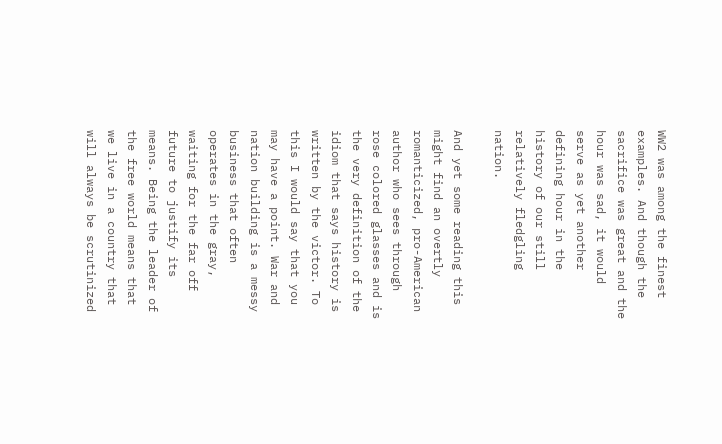WW2 was among the finest examples. And though the sacrifice was great and the hour was sad, it would serve as yet another defining hour in the history of our still relatively fledgling nation.

And yet some reading this might find an overtly romanticized, pro-American author who sees through rose colored glasses and is the very definition of the idiom that says history is written by the victor. To this I would say that you may have a point. War and nation building is a messy business that often operates in the gray, waiting for the far off future to justify its means. Being the leader of the free world means that we live in a country that will always be scrutinized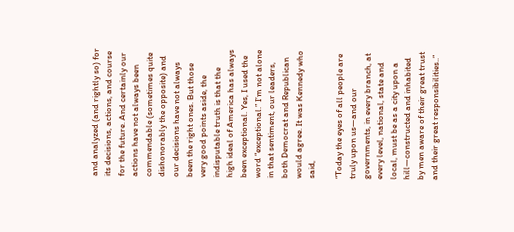and analyzed (and rightly so) for its decisions, actions, and course for the future. And certainly our actions have not always been commendable (sometimes quite dishonorably the opposite) and our decisions have not always been the right ones. But those very good points aside, the indisputable truth is that the high ideal of America has always been exceptional. Yes, I used the word “exceptional.” I’m not alone in that sentiment, our leaders, both Democrat and Republican would agree. It was Kennedy who said,

“Today the eyes of all people are truly upon us—and our governments, in every branch, at every level, national, state and local, must be as a city upon a hill—constructed and inhabited by men aware of their great trust and their great responsibilities..”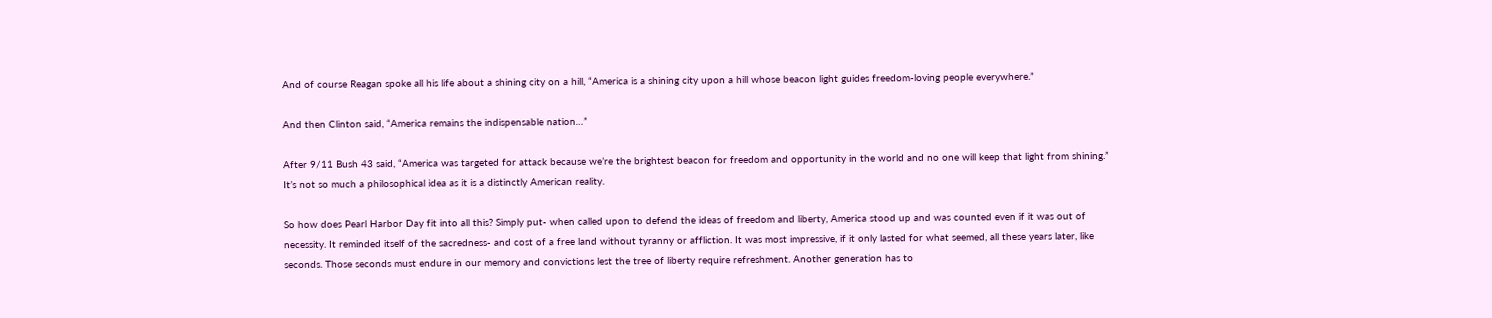And of course Reagan spoke all his life about a shining city on a hill, “America is a shining city upon a hill whose beacon light guides freedom-loving people everywhere.”

And then Clinton said, “America remains the indispensable nation…”

After 9/11 Bush 43 said, “America was targeted for attack because we’re the brightest beacon for freedom and opportunity in the world and no one will keep that light from shining.” It’s not so much a philosophical idea as it is a distinctly American reality.

So how does Pearl Harbor Day fit into all this? Simply put- when called upon to defend the ideas of freedom and liberty, America stood up and was counted even if it was out of necessity. It reminded itself of the sacredness- and cost of a free land without tyranny or affliction. It was most impressive, if it only lasted for what seemed, all these years later, like seconds. Those seconds must endure in our memory and convictions lest the tree of liberty require refreshment. Another generation has to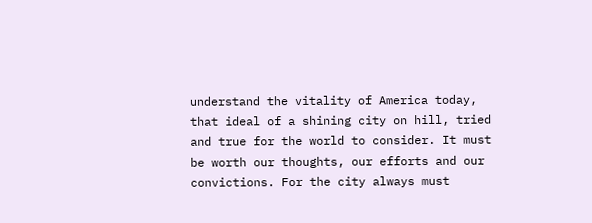understand the vitality of America today, that ideal of a shining city on hill, tried and true for the world to consider. It must be worth our thoughts, our efforts and our convictions. For the city always must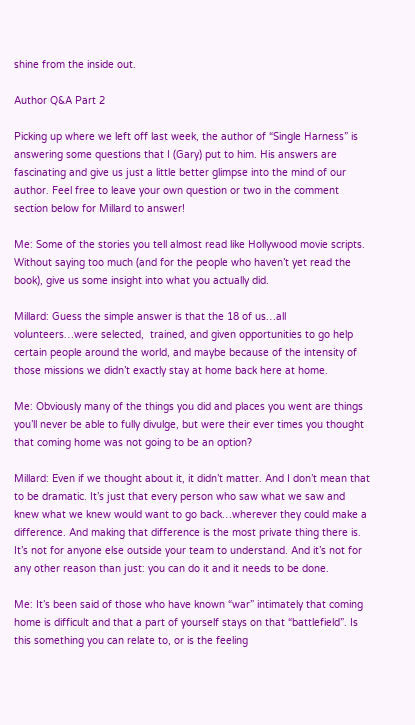shine from the inside out.

Author Q&A Part 2

Picking up where we left off last week, the author of “Single Harness” is answering some questions that I (Gary) put to him. His answers are fascinating and give us just a little better glimpse into the mind of our author. Feel free to leave your own question or two in the comment section below for Millard to answer!

Me: Some of the stories you tell almost read like Hollywood movie scripts. Without saying too much (and for the people who haven’t yet read the book), give us some insight into what you actually did.

Millard: Guess the simple answer is that the 18 of us…all volunteers…were selected,  trained, and given opportunities to go help certain people around the world, and maybe because of the intensity of those missions we didn’t exactly stay at home back here at home.

Me: Obviously many of the things you did and places you went are things you’ll never be able to fully divulge, but were their ever times you thought that coming home was not going to be an option?

Millard: Even if we thought about it, it didn’t matter. And I don’t mean that to be dramatic. It’s just that every person who saw what we saw and knew what we knew would want to go back…wherever they could make a difference. And making that difference is the most private thing there is. It’s not for anyone else outside your team to understand. And it’s not for any other reason than just: you can do it and it needs to be done.

Me: It’s been said of those who have known “war” intimately that coming home is difficult and that a part of yourself stays on that “battlefield”. Is this something you can relate to, or is the feeling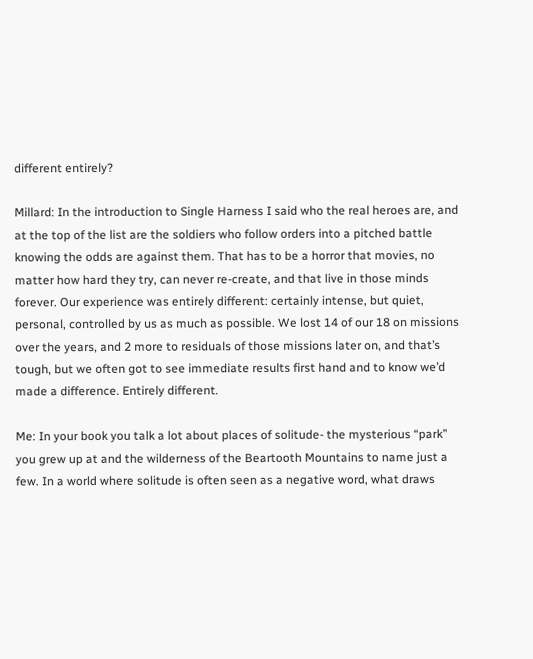different entirely?

Millard: In the introduction to Single Harness I said who the real heroes are, and at the top of the list are the soldiers who follow orders into a pitched battle knowing the odds are against them. That has to be a horror that movies, no matter how hard they try, can never re-create, and that live in those minds forever. Our experience was entirely different: certainly intense, but quiet, personal, controlled by us as much as possible. We lost 14 of our 18 on missions over the years, and 2 more to residuals of those missions later on, and that’s tough, but we often got to see immediate results first hand and to know we’d made a difference. Entirely different.

Me: In your book you talk a lot about places of solitude- the mysterious “park” you grew up at and the wilderness of the Beartooth Mountains to name just a few. In a world where solitude is often seen as a negative word, what draws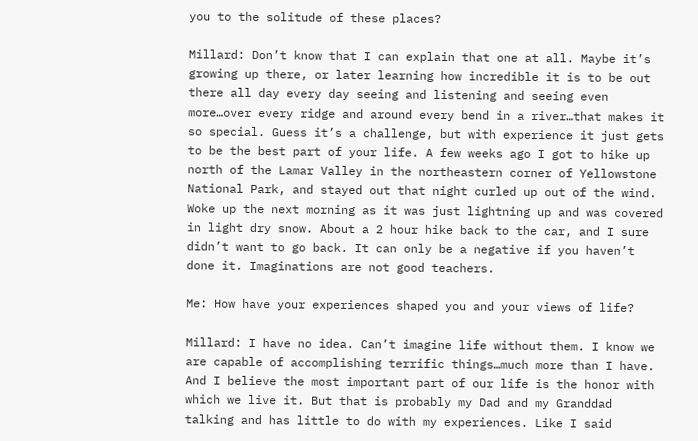you to the solitude of these places?

Millard: Don’t know that I can explain that one at all. Maybe it’s growing up there, or later learning how incredible it is to be out there all day every day seeing and listening and seeing even more…over every ridge and around every bend in a river…that makes it so special. Guess it’s a challenge, but with experience it just gets to be the best part of your life. A few weeks ago I got to hike up north of the Lamar Valley in the northeastern corner of Yellowstone National Park, and stayed out that night curled up out of the wind. Woke up the next morning as it was just lightning up and was covered in light dry snow. About a 2 hour hike back to the car, and I sure didn’t want to go back. It can only be a negative if you haven’t done it. Imaginations are not good teachers.

Me: How have your experiences shaped you and your views of life?

Millard: I have no idea. Can’t imagine life without them. I know we are capable of accomplishing terrific things…much more than I have. And I believe the most important part of our life is the honor with which we live it. But that is probably my Dad and my Granddad talking and has little to do with my experiences. Like I said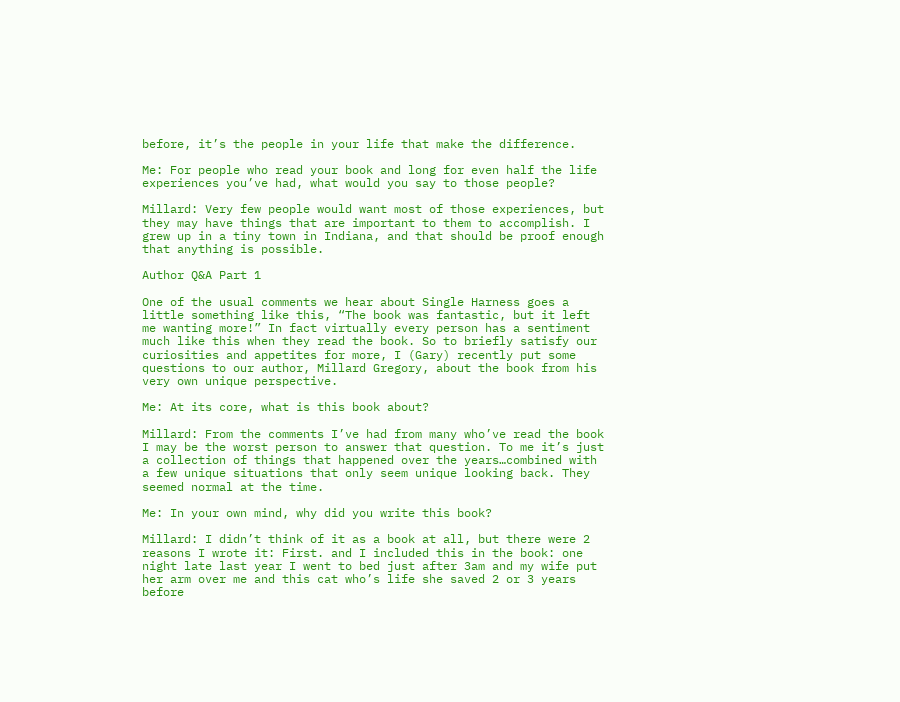before, it’s the people in your life that make the difference.

Me: For people who read your book and long for even half the life experiences you’ve had, what would you say to those people?

Millard: Very few people would want most of those experiences, but they may have things that are important to them to accomplish. I grew up in a tiny town in Indiana, and that should be proof enough that anything is possible.

Author Q&A Part 1

One of the usual comments we hear about Single Harness goes a little something like this, “The book was fantastic, but it left me wanting more!” In fact virtually every person has a sentiment much like this when they read the book. So to briefly satisfy our curiosities and appetites for more, I (Gary) recently put some questions to our author, Millard Gregory, about the book from his very own unique perspective.

Me: At its core, what is this book about?

Millard: From the comments I’ve had from many who’ve read the book I may be the worst person to answer that question. To me it’s just a collection of things that happened over the years…combined with a few unique situations that only seem unique looking back. They seemed normal at the time.

Me: In your own mind, why did you write this book?

Millard: I didn’t think of it as a book at all, but there were 2 reasons I wrote it: First. and I included this in the book: one night late last year I went to bed just after 3am and my wife put her arm over me and this cat who’s life she saved 2 or 3 years before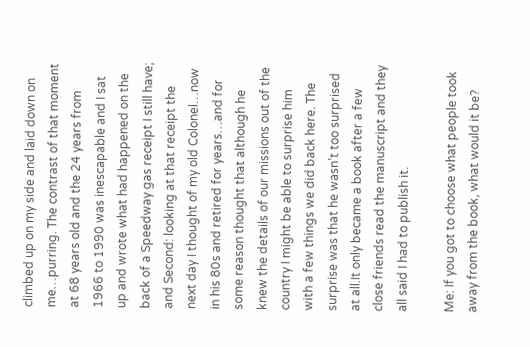climbed up on my side and laid down on me…purring. The contrast of that moment at 68 years old and the 24 years from 1966 to 1990 was inescapable and I sat up and wrote what had happened on the back of a Speedway gas receipt I still have; and Second: looking at that receipt the next day I thought of my old Colonel…now in his 80s and retired for years…and for some reason thought that although he knew the details of our missions out of the country I might be able to surprise him with a few things we did back here. The surprise was that he wasn’t too surprised at all.It only became a book after a few close friends read the manuscript and they all said I had to publish it.

Me: If you got to choose what people took away from the book, what would it be?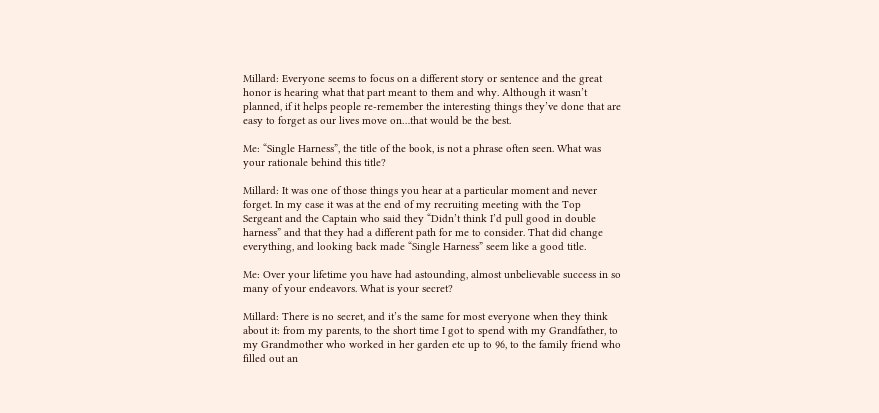Millard: Everyone seems to focus on a different story or sentence and the great honor is hearing what that part meant to them and why. Although it wasn’t planned, if it helps people re-remember the interesting things they’ve done that are easy to forget as our lives move on…that would be the best.

Me: “Single Harness”, the title of the book, is not a phrase often seen. What was your rationale behind this title?

Millard: It was one of those things you hear at a particular moment and never forget. In my case it was at the end of my recruiting meeting with the Top Sergeant and the Captain who said they “Didn’t think I’d pull good in double harness” and that they had a different path for me to consider. That did change everything, and looking back made “Single Harness” seem like a good title.

Me: Over your lifetime you have had astounding, almost unbelievable success in so many of your endeavors. What is your secret?

Millard: There is no secret, and it’s the same for most everyone when they think about it: from my parents, to the short time I got to spend with my Grandfather, to my Grandmother who worked in her garden etc up to 96, to the family friend who filled out an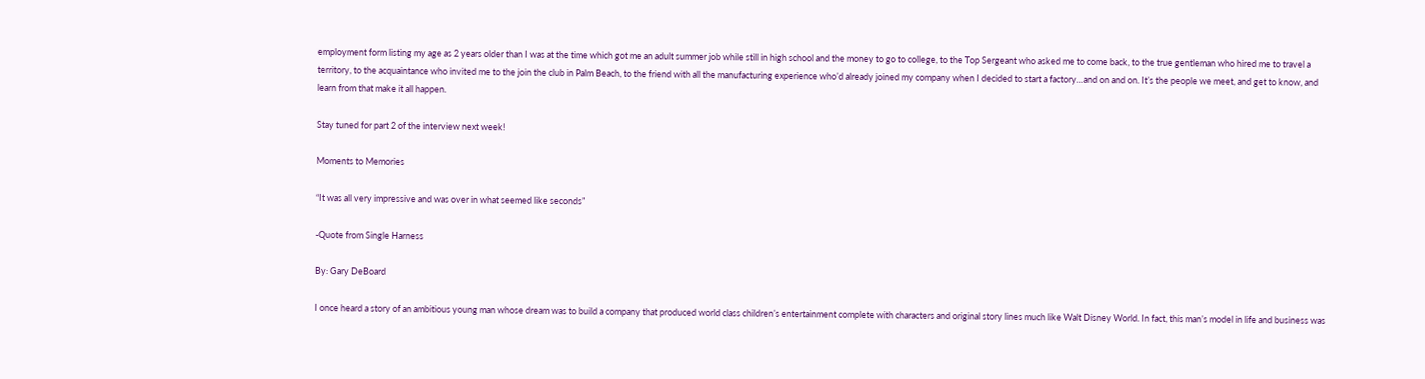employment form listing my age as 2 years older than I was at the time which got me an adult summer job while still in high school and the money to go to college, to the Top Sergeant who asked me to come back, to the true gentleman who hired me to travel a territory, to the acquaintance who invited me to the join the club in Palm Beach, to the friend with all the manufacturing experience who’d already joined my company when I decided to start a factory…and on and on. It’s the people we meet, and get to know, and learn from that make it all happen.

Stay tuned for part 2 of the interview next week!

Moments to Memories

“It was all very impressive and was over in what seemed like seconds”

-Quote from Single Harness

By: Gary DeBoard

I once heard a story of an ambitious young man whose dream was to build a company that produced world class children’s entertainment complete with characters and original story lines much like Walt Disney World. In fact, this man’s model in life and business was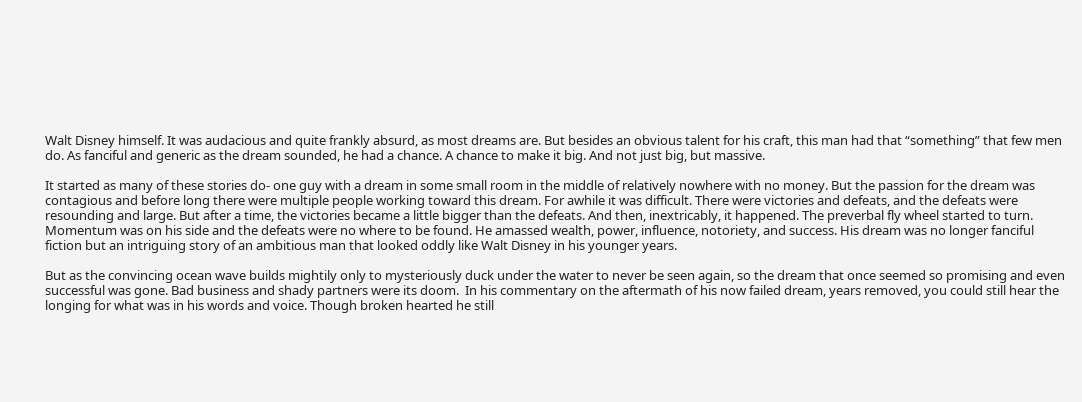Walt Disney himself. It was audacious and quite frankly absurd, as most dreams are. But besides an obvious talent for his craft, this man had that “something” that few men do. As fanciful and generic as the dream sounded, he had a chance. A chance to make it big. And not just big, but massive.

It started as many of these stories do- one guy with a dream in some small room in the middle of relatively nowhere with no money. But the passion for the dream was contagious and before long there were multiple people working toward this dream. For awhile it was difficult. There were victories and defeats, and the defeats were resounding and large. But after a time, the victories became a little bigger than the defeats. And then, inextricably, it happened. The preverbal fly wheel started to turn. Momentum was on his side and the defeats were no where to be found. He amassed wealth, power, influence, notoriety, and success. His dream was no longer fanciful fiction but an intriguing story of an ambitious man that looked oddly like Walt Disney in his younger years.

But as the convincing ocean wave builds mightily only to mysteriously duck under the water to never be seen again, so the dream that once seemed so promising and even successful was gone. Bad business and shady partners were its doom.  In his commentary on the aftermath of his now failed dream, years removed, you could still hear the longing for what was in his words and voice. Though broken hearted he still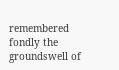remembered fondly the groundswell of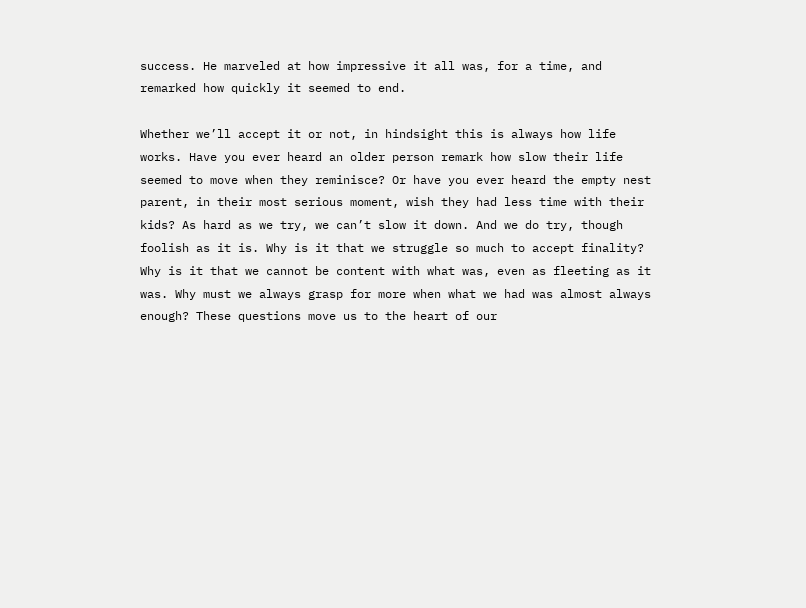success. He marveled at how impressive it all was, for a time, and remarked how quickly it seemed to end.

Whether we’ll accept it or not, in hindsight this is always how life works. Have you ever heard an older person remark how slow their life seemed to move when they reminisce? Or have you ever heard the empty nest parent, in their most serious moment, wish they had less time with their kids? As hard as we try, we can’t slow it down. And we do try, though foolish as it is. Why is it that we struggle so much to accept finality? Why is it that we cannot be content with what was, even as fleeting as it was. Why must we always grasp for more when what we had was almost always enough? These questions move us to the heart of our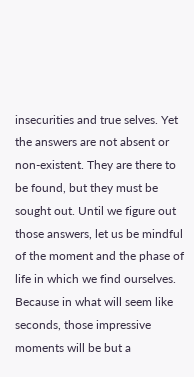insecurities and true selves. Yet the answers are not absent or non-existent. They are there to be found, but they must be sought out. Until we figure out those answers, let us be mindful of the moment and the phase of life in which we find ourselves. Because in what will seem like seconds, those impressive moments will be but a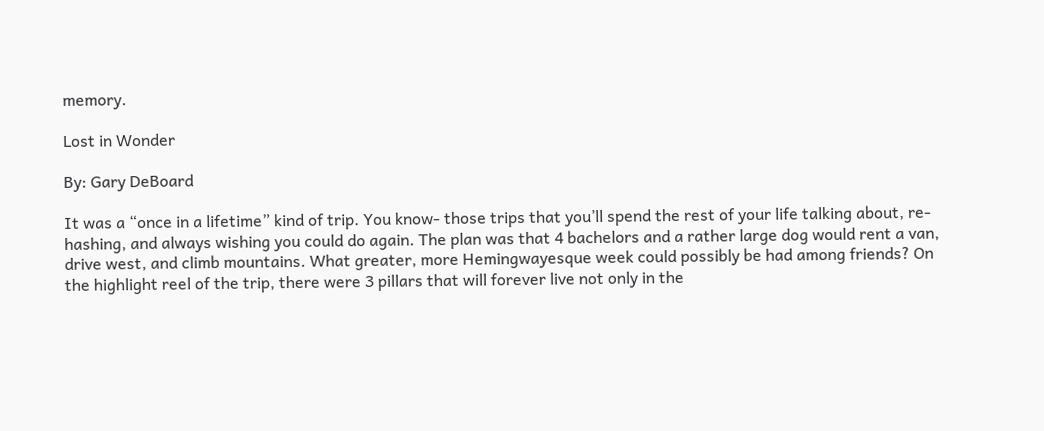memory.

Lost in Wonder

By: Gary DeBoard

It was a “once in a lifetime” kind of trip. You know- those trips that you’ll spend the rest of your life talking about, re-hashing, and always wishing you could do again. The plan was that 4 bachelors and a rather large dog would rent a van, drive west, and climb mountains. What greater, more Hemingwayesque week could possibly be had among friends? On the highlight reel of the trip, there were 3 pillars that will forever live not only in the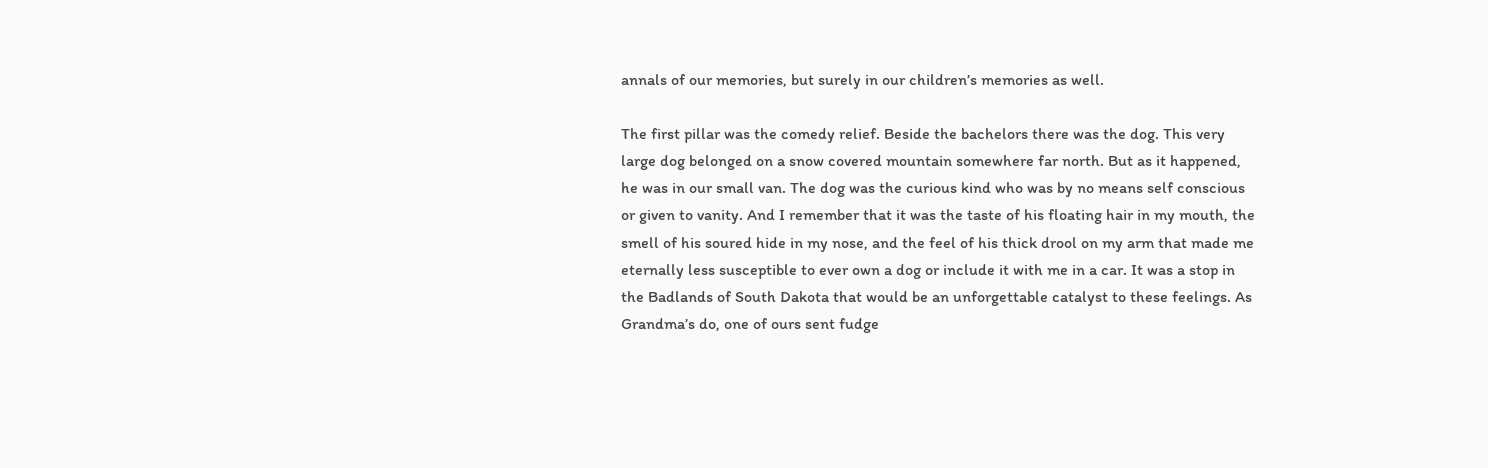annals of our memories, but surely in our children’s memories as well.

The first pillar was the comedy relief. Beside the bachelors there was the dog. This very large dog belonged on a snow covered mountain somewhere far north. But as it happened, he was in our small van. The dog was the curious kind who was by no means self conscious or given to vanity. And I remember that it was the taste of his floating hair in my mouth, the smell of his soured hide in my nose, and the feel of his thick drool on my arm that made me eternally less susceptible to ever own a dog or include it with me in a car. It was a stop in the Badlands of South Dakota that would be an unforgettable catalyst to these feelings. As Grandma’s do, one of ours sent fudge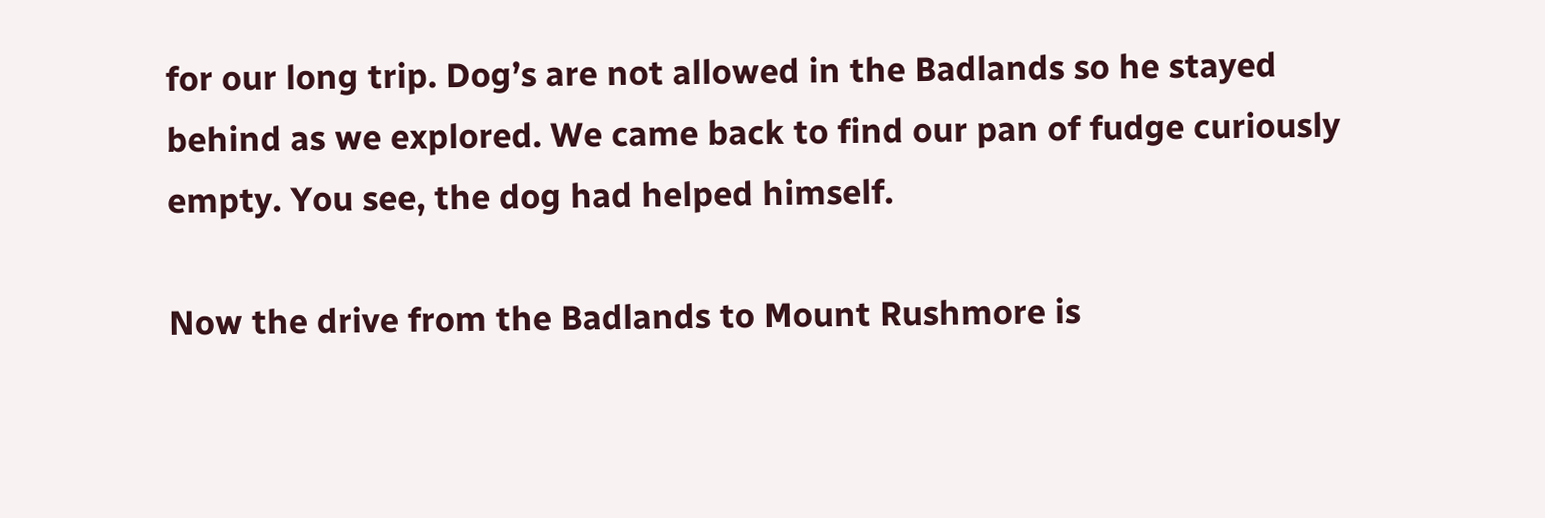for our long trip. Dog’s are not allowed in the Badlands so he stayed behind as we explored. We came back to find our pan of fudge curiously empty. You see, the dog had helped himself.

Now the drive from the Badlands to Mount Rushmore is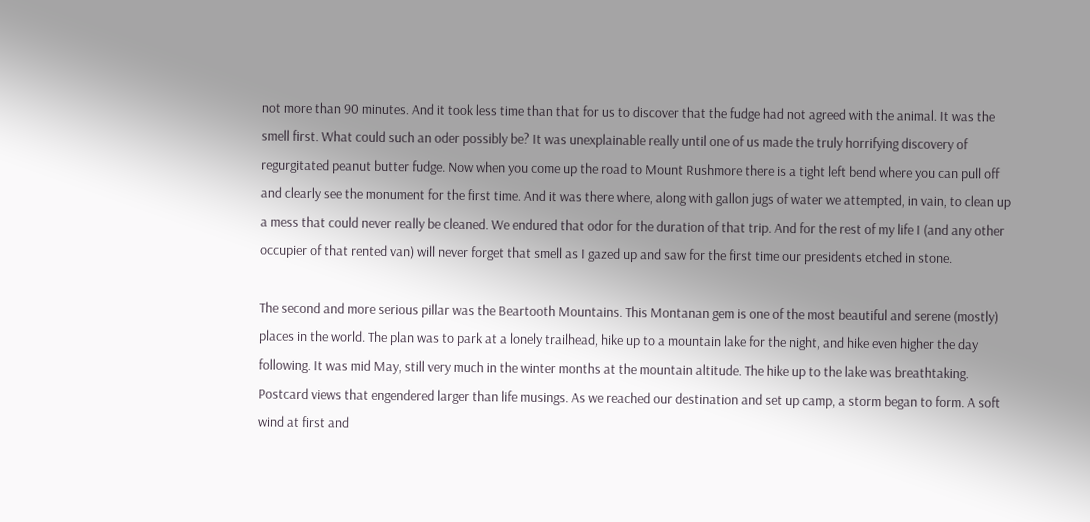not more than 90 minutes. And it took less time than that for us to discover that the fudge had not agreed with the animal. It was the smell first. What could such an oder possibly be? It was unexplainable really until one of us made the truly horrifying discovery of regurgitated peanut butter fudge. Now when you come up the road to Mount Rushmore there is a tight left bend where you can pull off and clearly see the monument for the first time. And it was there where, along with gallon jugs of water we attempted, in vain, to clean up a mess that could never really be cleaned. We endured that odor for the duration of that trip. And for the rest of my life I (and any other occupier of that rented van) will never forget that smell as I gazed up and saw for the first time our presidents etched in stone.

The second and more serious pillar was the Beartooth Mountains. This Montanan gem is one of the most beautiful and serene (mostly) places in the world. The plan was to park at a lonely trailhead, hike up to a mountain lake for the night, and hike even higher the day following. It was mid May, still very much in the winter months at the mountain altitude. The hike up to the lake was breathtaking. Postcard views that engendered larger than life musings. As we reached our destination and set up camp, a storm began to form. A soft wind at first and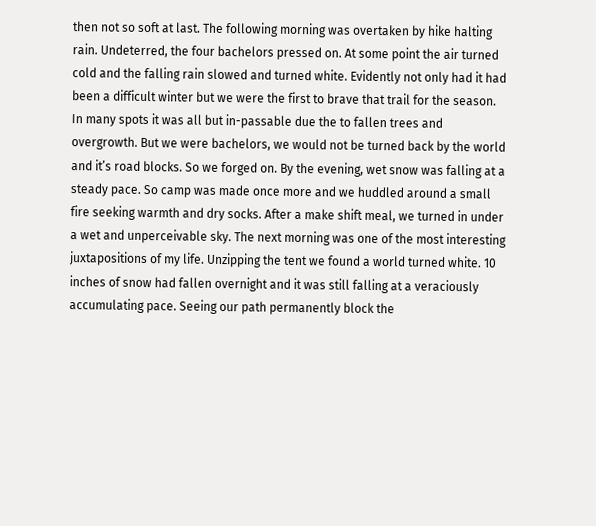then not so soft at last. The following morning was overtaken by hike halting rain. Undeterred, the four bachelors pressed on. At some point the air turned cold and the falling rain slowed and turned white. Evidently not only had it had been a difficult winter but we were the first to brave that trail for the season. In many spots it was all but in-passable due the to fallen trees and overgrowth. But we were bachelors, we would not be turned back by the world and it’s road blocks. So we forged on. By the evening, wet snow was falling at a steady pace. So camp was made once more and we huddled around a small fire seeking warmth and dry socks. After a make shift meal, we turned in under a wet and unperceivable sky. The next morning was one of the most interesting juxtapositions of my life. Unzipping the tent we found a world turned white. 10 inches of snow had fallen overnight and it was still falling at a veraciously accumulating pace. Seeing our path permanently block the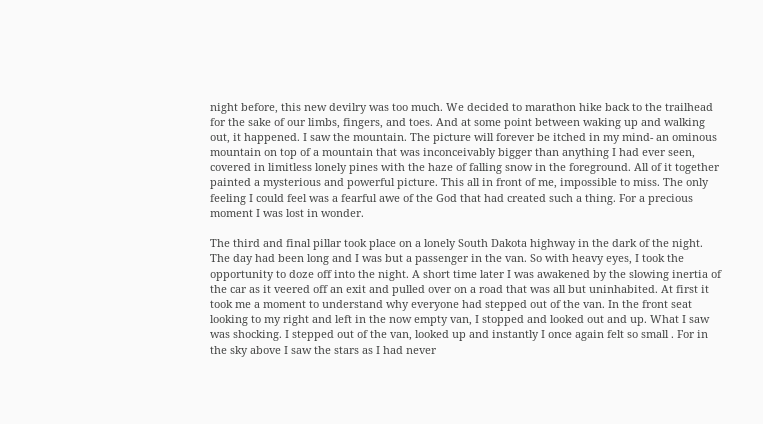night before, this new devilry was too much. We decided to marathon hike back to the trailhead for the sake of our limbs, fingers, and toes. And at some point between waking up and walking out, it happened. I saw the mountain. The picture will forever be itched in my mind- an ominous mountain on top of a mountain that was inconceivably bigger than anything I had ever seen, covered in limitless lonely pines with the haze of falling snow in the foreground. All of it together painted a mysterious and powerful picture. This all in front of me, impossible to miss. The only feeling I could feel was a fearful awe of the God that had created such a thing. For a precious moment I was lost in wonder.

The third and final pillar took place on a lonely South Dakota highway in the dark of the night. The day had been long and I was but a passenger in the van. So with heavy eyes, I took the opportunity to doze off into the night. A short time later I was awakened by the slowing inertia of the car as it veered off an exit and pulled over on a road that was all but uninhabited. At first it took me a moment to understand why everyone had stepped out of the van. In the front seat looking to my right and left in the now empty van, I stopped and looked out and up. What I saw was shocking. I stepped out of the van, looked up and instantly I once again felt so small . For in the sky above I saw the stars as I had never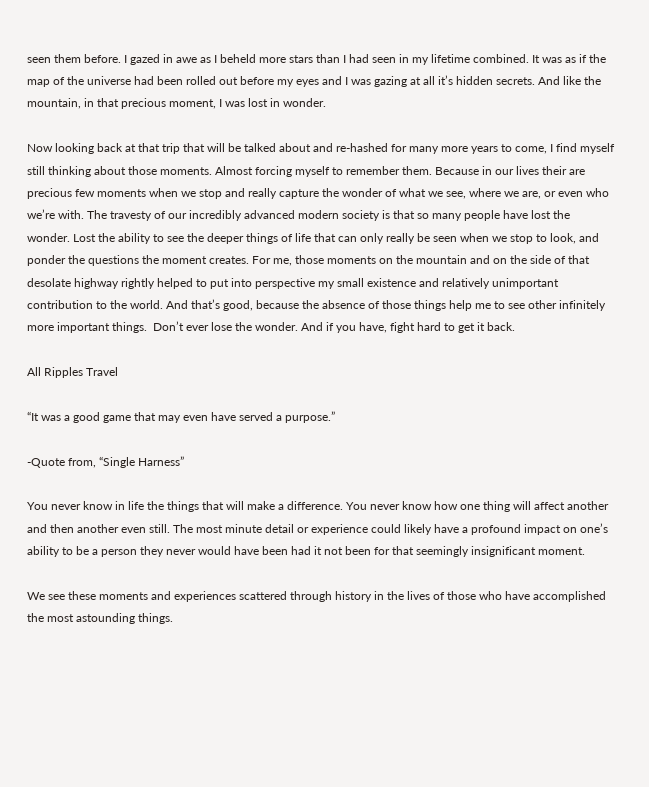seen them before. I gazed in awe as I beheld more stars than I had seen in my lifetime combined. It was as if the map of the universe had been rolled out before my eyes and I was gazing at all it’s hidden secrets. And like the mountain, in that precious moment, I was lost in wonder.

Now looking back at that trip that will be talked about and re-hashed for many more years to come, I find myself still thinking about those moments. Almost forcing myself to remember them. Because in our lives their are precious few moments when we stop and really capture the wonder of what we see, where we are, or even who we’re with. The travesty of our incredibly advanced modern society is that so many people have lost the wonder. Lost the ability to see the deeper things of life that can only really be seen when we stop to look, and ponder the questions the moment creates. For me, those moments on the mountain and on the side of that desolate highway rightly helped to put into perspective my small existence and relatively unimportant contribution to the world. And that’s good, because the absence of those things help me to see other infinitely more important things.  Don’t ever lose the wonder. And if you have, fight hard to get it back.

All Ripples Travel

“It was a good game that may even have served a purpose.”

-Quote from, “Single Harness”

You never know in life the things that will make a difference. You never know how one thing will affect another and then another even still. The most minute detail or experience could likely have a profound impact on one’s ability to be a person they never would have been had it not been for that seemingly insignificant moment.

We see these moments and experiences scattered through history in the lives of those who have accomplished the most astounding things.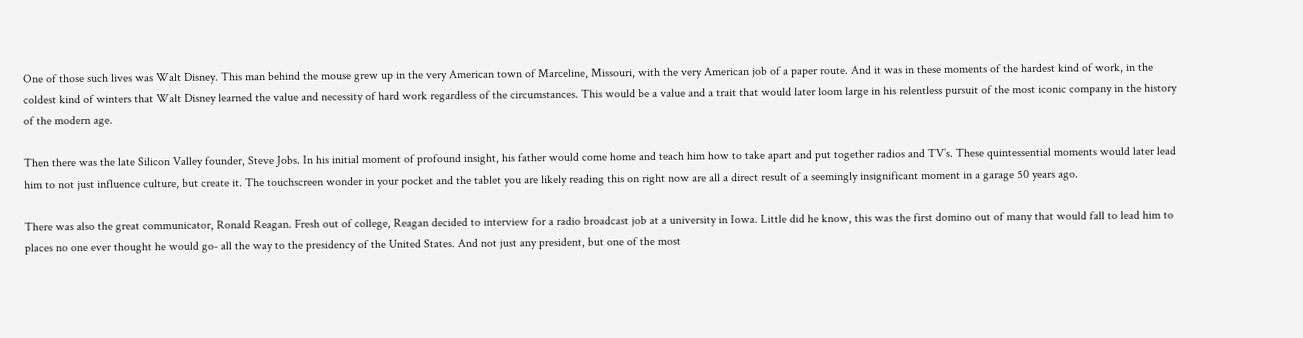One of those such lives was Walt Disney. This man behind the mouse grew up in the very American town of Marceline, Missouri, with the very American job of a paper route. And it was in these moments of the hardest kind of work, in the coldest kind of winters that Walt Disney learned the value and necessity of hard work regardless of the circumstances. This would be a value and a trait that would later loom large in his relentless pursuit of the most iconic company in the history of the modern age.

Then there was the late Silicon Valley founder, Steve Jobs. In his initial moment of profound insight, his father would come home and teach him how to take apart and put together radios and TV’s. These quintessential moments would later lead him to not just influence culture, but create it. The touchscreen wonder in your pocket and the tablet you are likely reading this on right now are all a direct result of a seemingly insignificant moment in a garage 50 years ago.

There was also the great communicator, Ronald Reagan. Fresh out of college, Reagan decided to interview for a radio broadcast job at a university in Iowa. Little did he know, this was the first domino out of many that would fall to lead him to places no one ever thought he would go- all the way to the presidency of the United States. And not just any president, but one of the most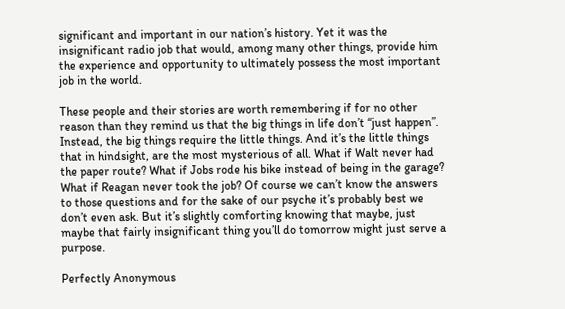significant and important in our nation’s history. Yet it was the insignificant radio job that would, among many other things, provide him the experience and opportunity to ultimately possess the most important job in the world.

These people and their stories are worth remembering if for no other reason than they remind us that the big things in life don’t “just happen”. Instead, the big things require the little things. And it’s the little things that in hindsight, are the most mysterious of all. What if Walt never had the paper route? What if Jobs rode his bike instead of being in the garage? What if Reagan never took the job? Of course we can’t know the answers to those questions and for the sake of our psyche it’s probably best we don’t even ask. But it’s slightly comforting knowing that maybe, just maybe that fairly insignificant thing you’ll do tomorrow might just serve a purpose.

Perfectly Anonymous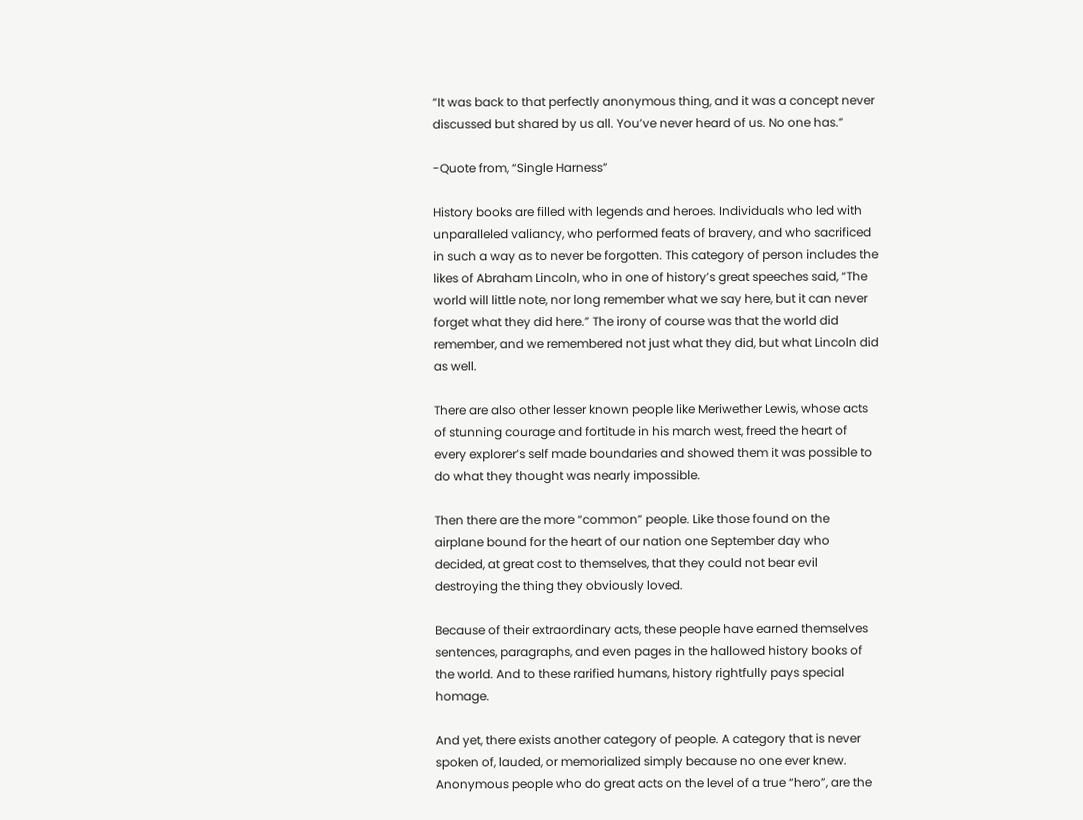“It was back to that perfectly anonymous thing, and it was a concept never discussed but shared by us all. You’ve never heard of us. No one has.”

-Quote from, “Single Harness”

History books are filled with legends and heroes. Individuals who led with unparalleled valiancy, who performed feats of bravery, and who sacrificed in such a way as to never be forgotten. This category of person includes the likes of Abraham Lincoln, who in one of history’s great speeches said, “The world will little note, nor long remember what we say here, but it can never forget what they did here.” The irony of course was that the world did remember, and we remembered not just what they did, but what Lincoln did as well.

There are also other lesser known people like Meriwether Lewis, whose acts of stunning courage and fortitude in his march west, freed the heart of every explorer’s self made boundaries and showed them it was possible to do what they thought was nearly impossible.

Then there are the more “common” people. Like those found on the airplane bound for the heart of our nation one September day who decided, at great cost to themselves, that they could not bear evil destroying the thing they obviously loved.

Because of their extraordinary acts, these people have earned themselves sentences, paragraphs, and even pages in the hallowed history books of the world. And to these rarified humans, history rightfully pays special homage.

And yet, there exists another category of people. A category that is never spoken of, lauded, or memorialized simply because no one ever knew.  Anonymous people who do great acts on the level of a true “hero”, are the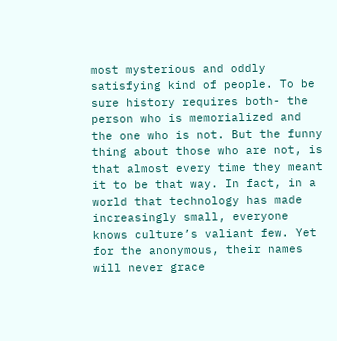most mysterious and oddly satisfying kind of people. To be sure history requires both- the person who is memorialized and the one who is not. But the funny thing about those who are not, is that almost every time they meant it to be that way. In fact, in a world that technology has made increasingly small, everyone knows culture’s valiant few. Yet for the anonymous, their names will never grace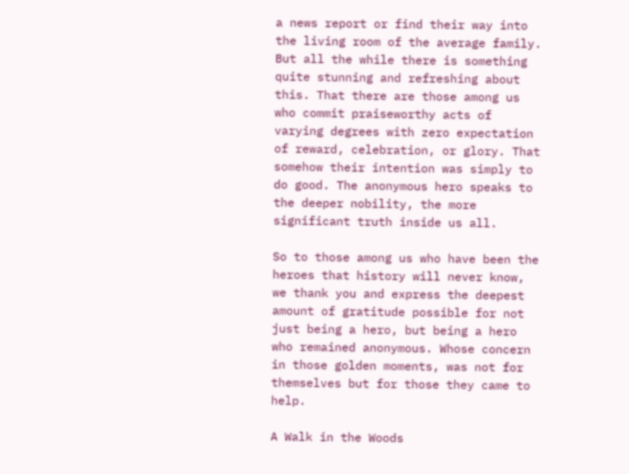a news report or find their way into the living room of the average family. But all the while there is something quite stunning and refreshing about this. That there are those among us who commit praiseworthy acts of varying degrees with zero expectation of reward, celebration, or glory. That somehow their intention was simply to do good. The anonymous hero speaks to the deeper nobility, the more significant truth inside us all.

So to those among us who have been the heroes that history will never know, we thank you and express the deepest amount of gratitude possible for not just being a hero, but being a hero who remained anonymous. Whose concern in those golden moments, was not for themselves but for those they came to help.

A Walk in the Woods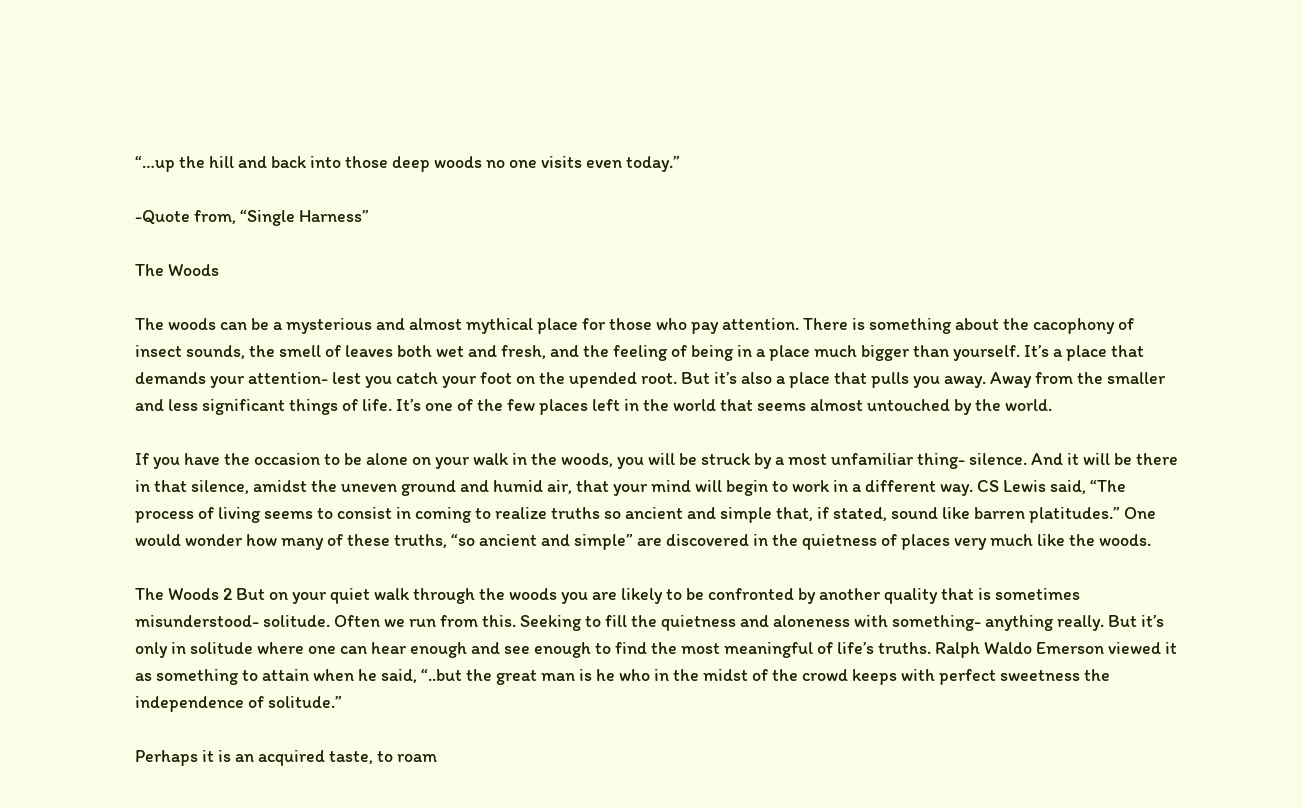“…up the hill and back into those deep woods no one visits even today.”

-Quote from, “Single Harness”

The Woods

The woods can be a mysterious and almost mythical place for those who pay attention. There is something about the cacophony of insect sounds, the smell of leaves both wet and fresh, and the feeling of being in a place much bigger than yourself. It’s a place that demands your attention- lest you catch your foot on the upended root. But it’s also a place that pulls you away. Away from the smaller and less significant things of life. It’s one of the few places left in the world that seems almost untouched by the world.

If you have the occasion to be alone on your walk in the woods, you will be struck by a most unfamiliar thing- silence. And it will be there in that silence, amidst the uneven ground and humid air, that your mind will begin to work in a different way. CS Lewis said, “The process of living seems to consist in coming to realize truths so ancient and simple that, if stated, sound like barren platitudes.” One would wonder how many of these truths, “so ancient and simple” are discovered in the quietness of places very much like the woods.

The Woods 2 But on your quiet walk through the woods you are likely to be confronted by another quality that is sometimes misunderstood- solitude. Often we run from this. Seeking to fill the quietness and aloneness with something- anything really. But it’s only in solitude where one can hear enough and see enough to find the most meaningful of life’s truths. Ralph Waldo Emerson viewed it as something to attain when he said, “..but the great man is he who in the midst of the crowd keeps with perfect sweetness the independence of solitude.”

Perhaps it is an acquired taste, to roam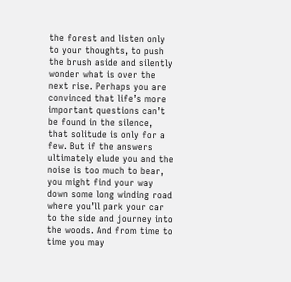the forest and listen only to your thoughts, to push the brush aside and silently wonder what is over the next rise. Perhaps you are convinced that life’s more important questions can’t be found in the silence, that solitude is only for a few. But if the answers ultimately elude you and the noise is too much to bear, you might find your way down some long winding road where you’ll park your car to the side and journey into the woods. And from time to time you may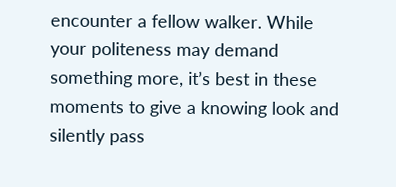encounter a fellow walker. While your politeness may demand something more, it’s best in these moments to give a knowing look and silently pass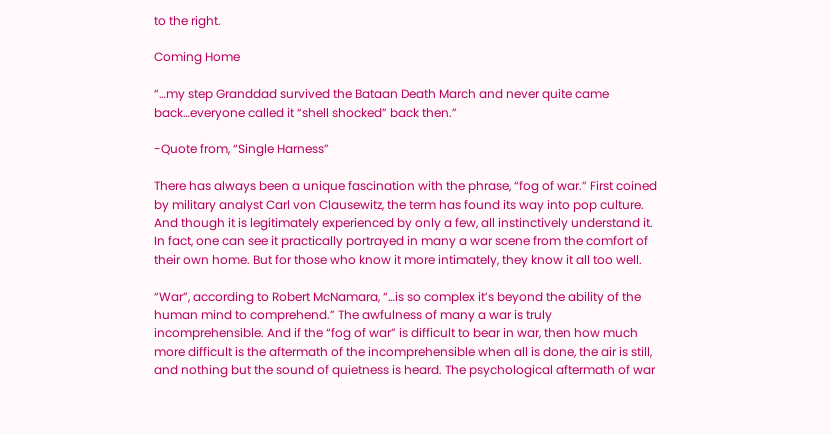to the right.

Coming Home

“…my step Granddad survived the Bataan Death March and never quite came back…everyone called it “shell shocked” back then.”

-Quote from, “Single Harness”

There has always been a unique fascination with the phrase, “fog of war.” First coined by military analyst Carl von Clausewitz, the term has found its way into pop culture. And though it is legitimately experienced by only a few, all instinctively understand it. In fact, one can see it practically portrayed in many a war scene from the comfort of their own home. But for those who know it more intimately, they know it all too well.

“War”, according to Robert McNamara, “…is so complex it’s beyond the ability of the human mind to comprehend.” The awfulness of many a war is truly incomprehensible. And if the “fog of war” is difficult to bear in war, then how much more difficult is the aftermath of the incomprehensible when all is done, the air is still, and nothing but the sound of quietness is heard. The psychological aftermath of war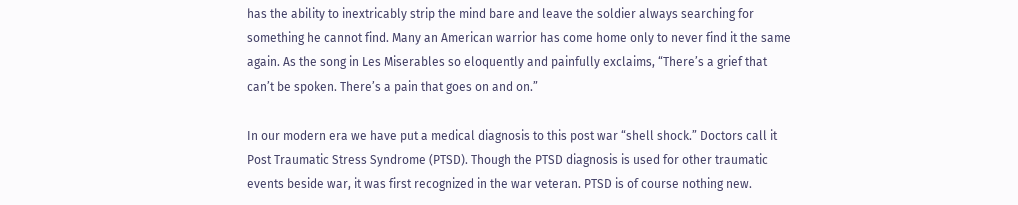has the ability to inextricably strip the mind bare and leave the soldier always searching for something he cannot find. Many an American warrior has come home only to never find it the same again. As the song in Les Miserables so eloquently and painfully exclaims, “There’s a grief that can’t be spoken. There’s a pain that goes on and on.”

In our modern era we have put a medical diagnosis to this post war “shell shock.” Doctors call it Post Traumatic Stress Syndrome (PTSD). Though the PTSD diagnosis is used for other traumatic events beside war, it was first recognized in the war veteran. PTSD is of course nothing new.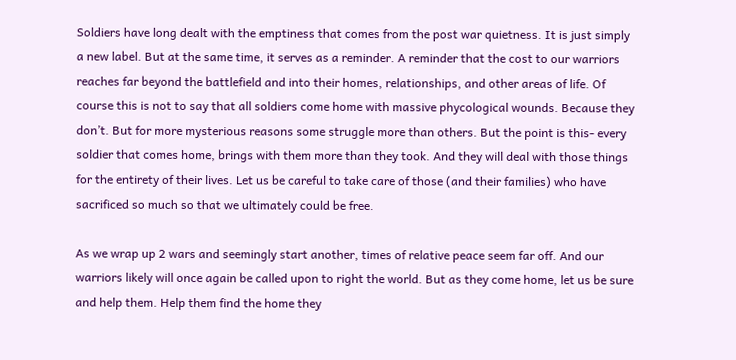Soldiers have long dealt with the emptiness that comes from the post war quietness. It is just simply a new label. But at the same time, it serves as a reminder. A reminder that the cost to our warriors reaches far beyond the battlefield and into their homes, relationships, and other areas of life. Of course this is not to say that all soldiers come home with massive phycological wounds. Because they don’t. But for more mysterious reasons some struggle more than others. But the point is this- every soldier that comes home, brings with them more than they took. And they will deal with those things for the entirety of their lives. Let us be careful to take care of those (and their families) who have sacrificed so much so that we ultimately could be free.

As we wrap up 2 wars and seemingly start another, times of relative peace seem far off. And our warriors likely will once again be called upon to right the world. But as they come home, let us be sure and help them. Help them find the home they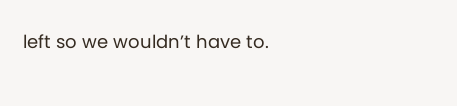left so we wouldn’t have to.